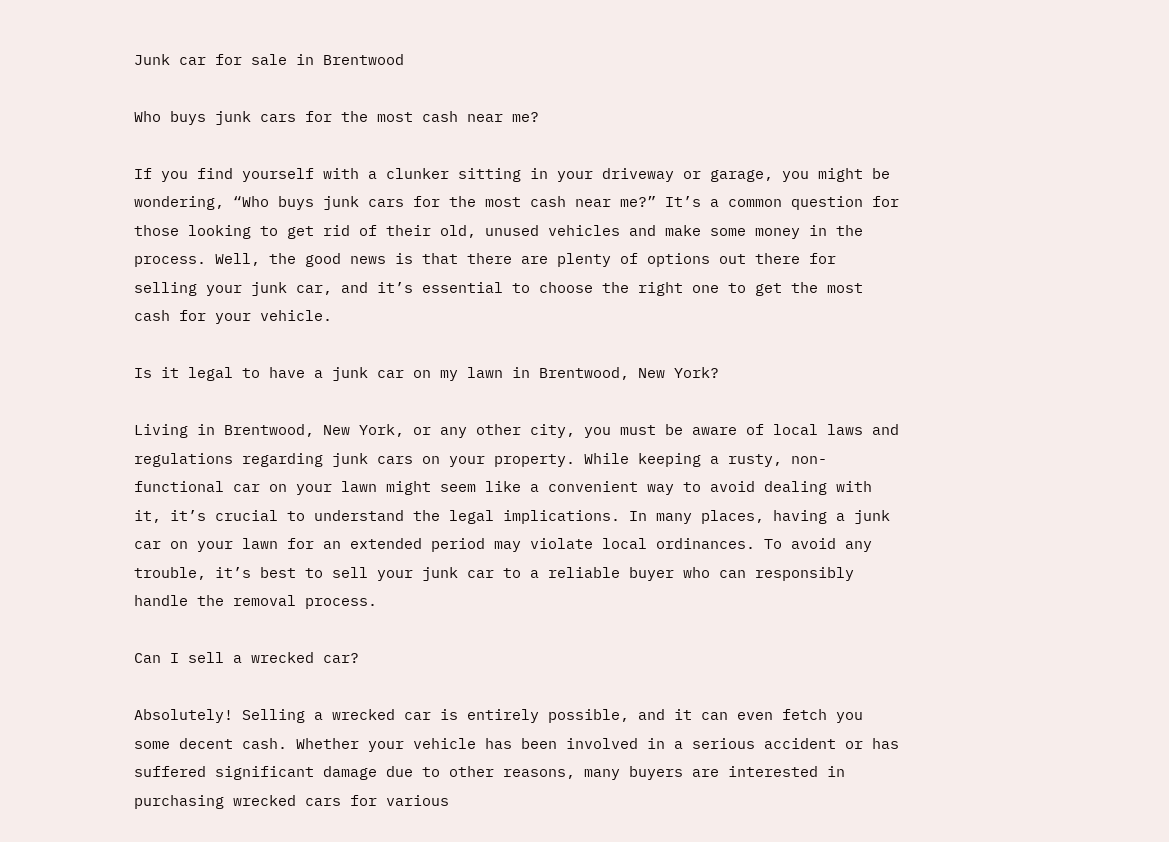Junk car for sale in Brentwood

Who buys junk cars for the most cash near me?

If you find yourself with a clunker sitting in your driveway or garage, you might be wondering, “Who buys junk cars for the most cash near me?” It’s a common question for those looking to get rid of their old, unused vehicles and make some money in the process. Well, the good news is that there are plenty of options out there for selling your junk car, and it’s essential to choose the right one to get the most cash for your vehicle.

Is it legal to have a junk car on my lawn in Brentwood, New York?

Living in Brentwood, New York, or any other city, you must be aware of local laws and regulations regarding junk cars on your property. While keeping a rusty, non-functional car on your lawn might seem like a convenient way to avoid dealing with it, it’s crucial to understand the legal implications. In many places, having a junk car on your lawn for an extended period may violate local ordinances. To avoid any trouble, it’s best to sell your junk car to a reliable buyer who can responsibly handle the removal process.

Can I sell a wrecked car?

Absolutely! Selling a wrecked car is entirely possible, and it can even fetch you some decent cash. Whether your vehicle has been involved in a serious accident or has suffered significant damage due to other reasons, many buyers are interested in purchasing wrecked cars for various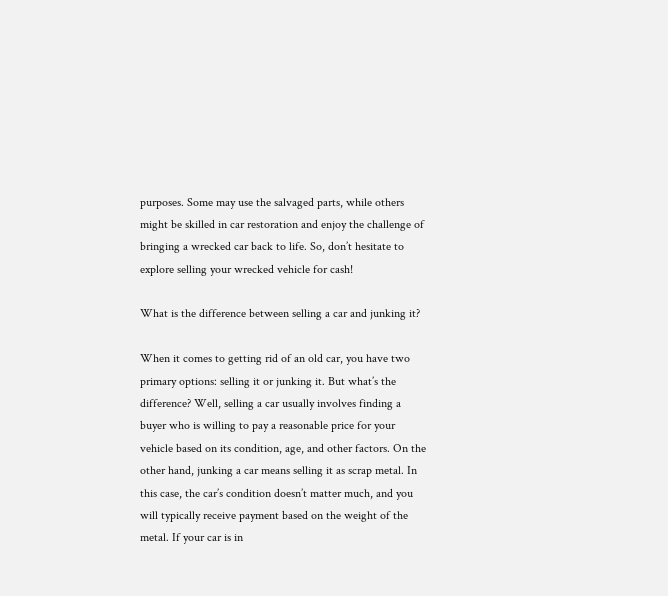purposes. Some may use the salvaged parts, while others might be skilled in car restoration and enjoy the challenge of bringing a wrecked car back to life. So, don’t hesitate to explore selling your wrecked vehicle for cash!

What is the difference between selling a car and junking it?

When it comes to getting rid of an old car, you have two primary options: selling it or junking it. But what’s the difference? Well, selling a car usually involves finding a buyer who is willing to pay a reasonable price for your vehicle based on its condition, age, and other factors. On the other hand, junking a car means selling it as scrap metal. In this case, the car’s condition doesn’t matter much, and you will typically receive payment based on the weight of the metal. If your car is in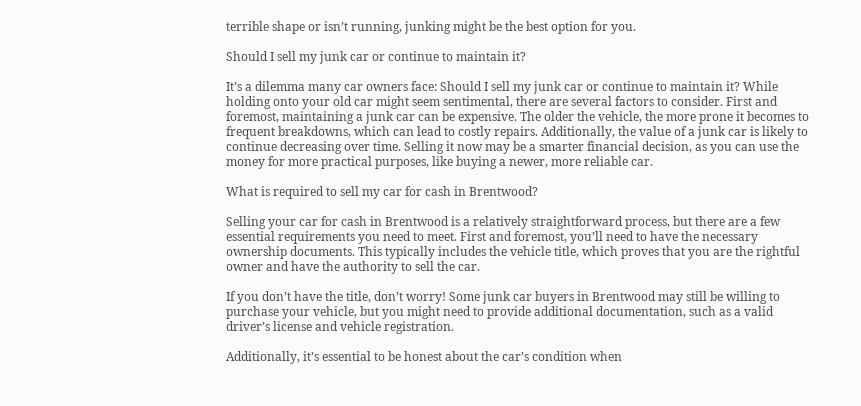terrible shape or isn’t running, junking might be the best option for you.

Should I sell my junk car or continue to maintain it?

It’s a dilemma many car owners face: Should I sell my junk car or continue to maintain it? While holding onto your old car might seem sentimental, there are several factors to consider. First and foremost, maintaining a junk car can be expensive. The older the vehicle, the more prone it becomes to frequent breakdowns, which can lead to costly repairs. Additionally, the value of a junk car is likely to continue decreasing over time. Selling it now may be a smarter financial decision, as you can use the money for more practical purposes, like buying a newer, more reliable car.

What is required to sell my car for cash in Brentwood?

Selling your car for cash in Brentwood is a relatively straightforward process, but there are a few essential requirements you need to meet. First and foremost, you’ll need to have the necessary ownership documents. This typically includes the vehicle title, which proves that you are the rightful owner and have the authority to sell the car.

If you don’t have the title, don’t worry! Some junk car buyers in Brentwood may still be willing to purchase your vehicle, but you might need to provide additional documentation, such as a valid driver’s license and vehicle registration.

Additionally, it’s essential to be honest about the car’s condition when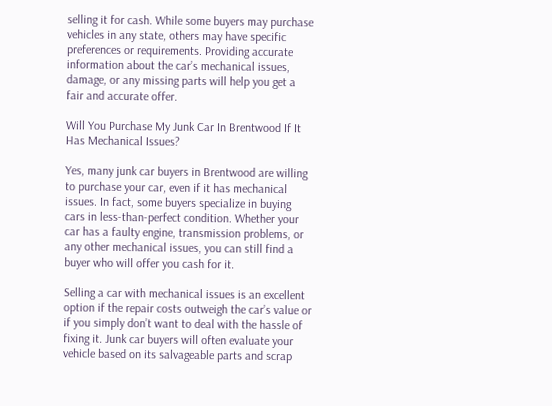selling it for cash. While some buyers may purchase vehicles in any state, others may have specific preferences or requirements. Providing accurate information about the car’s mechanical issues, damage, or any missing parts will help you get a fair and accurate offer.

Will You Purchase My Junk Car In Brentwood If It Has Mechanical Issues?

Yes, many junk car buyers in Brentwood are willing to purchase your car, even if it has mechanical issues. In fact, some buyers specialize in buying cars in less-than-perfect condition. Whether your car has a faulty engine, transmission problems, or any other mechanical issues, you can still find a buyer who will offer you cash for it.

Selling a car with mechanical issues is an excellent option if the repair costs outweigh the car’s value or if you simply don’t want to deal with the hassle of fixing it. Junk car buyers will often evaluate your vehicle based on its salvageable parts and scrap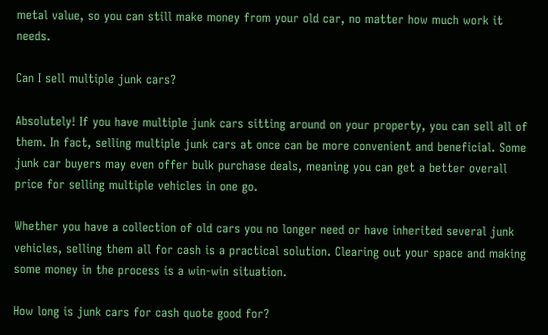metal value, so you can still make money from your old car, no matter how much work it needs.

Can I sell multiple junk cars?

Absolutely! If you have multiple junk cars sitting around on your property, you can sell all of them. In fact, selling multiple junk cars at once can be more convenient and beneficial. Some junk car buyers may even offer bulk purchase deals, meaning you can get a better overall price for selling multiple vehicles in one go.

Whether you have a collection of old cars you no longer need or have inherited several junk vehicles, selling them all for cash is a practical solution. Clearing out your space and making some money in the process is a win-win situation.

How long is junk cars for cash quote good for?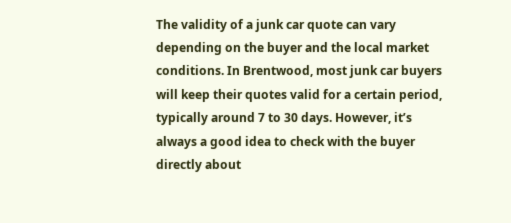The validity of a junk car quote can vary depending on the buyer and the local market conditions. In Brentwood, most junk car buyers will keep their quotes valid for a certain period, typically around 7 to 30 days. However, it’s always a good idea to check with the buyer directly about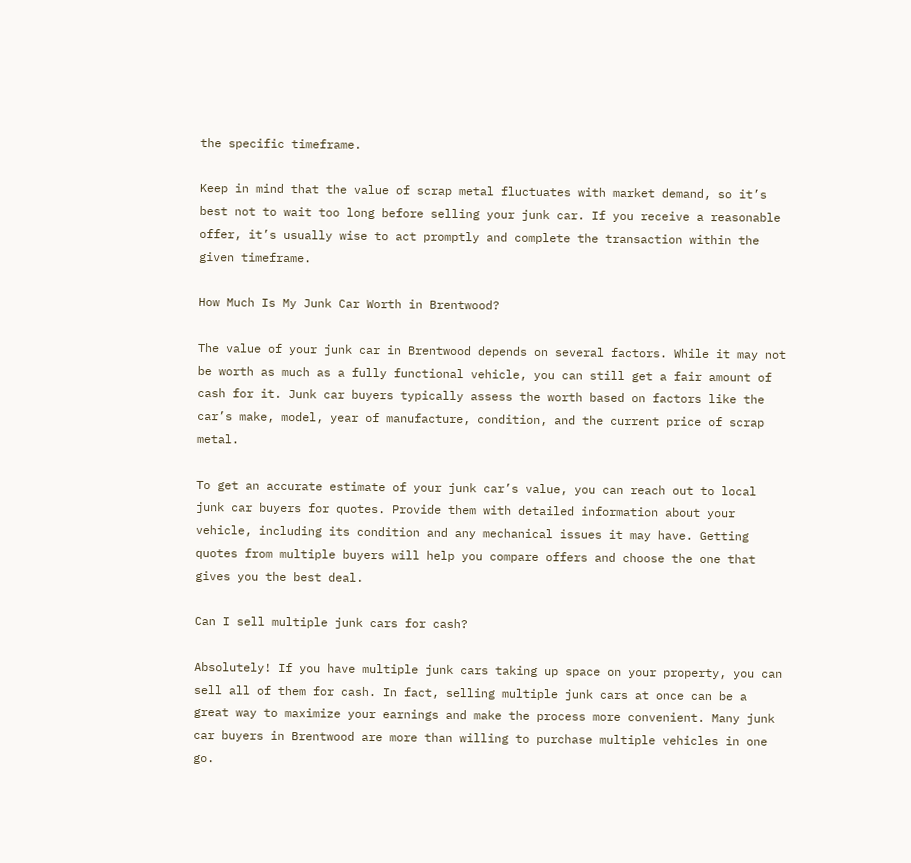the specific timeframe.

Keep in mind that the value of scrap metal fluctuates with market demand, so it’s best not to wait too long before selling your junk car. If you receive a reasonable offer, it’s usually wise to act promptly and complete the transaction within the given timeframe.

How Much Is My Junk Car Worth in Brentwood?

The value of your junk car in Brentwood depends on several factors. While it may not be worth as much as a fully functional vehicle, you can still get a fair amount of cash for it. Junk car buyers typically assess the worth based on factors like the car’s make, model, year of manufacture, condition, and the current price of scrap metal.

To get an accurate estimate of your junk car’s value, you can reach out to local junk car buyers for quotes. Provide them with detailed information about your vehicle, including its condition and any mechanical issues it may have. Getting quotes from multiple buyers will help you compare offers and choose the one that gives you the best deal.

Can I sell multiple junk cars for cash?

Absolutely! If you have multiple junk cars taking up space on your property, you can sell all of them for cash. In fact, selling multiple junk cars at once can be a great way to maximize your earnings and make the process more convenient. Many junk car buyers in Brentwood are more than willing to purchase multiple vehicles in one go.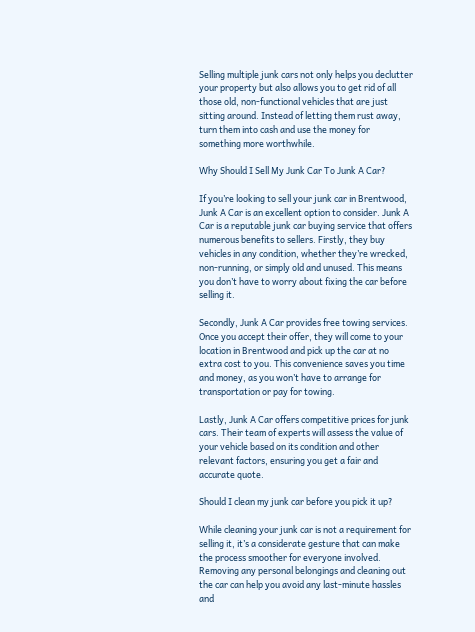Selling multiple junk cars not only helps you declutter your property but also allows you to get rid of all those old, non-functional vehicles that are just sitting around. Instead of letting them rust away, turn them into cash and use the money for something more worthwhile.

Why Should I Sell My Junk Car To Junk A Car?

If you’re looking to sell your junk car in Brentwood, Junk A Car is an excellent option to consider. Junk A Car is a reputable junk car buying service that offers numerous benefits to sellers. Firstly, they buy vehicles in any condition, whether they’re wrecked, non-running, or simply old and unused. This means you don’t have to worry about fixing the car before selling it.

Secondly, Junk A Car provides free towing services. Once you accept their offer, they will come to your location in Brentwood and pick up the car at no extra cost to you. This convenience saves you time and money, as you won’t have to arrange for transportation or pay for towing.

Lastly, Junk A Car offers competitive prices for junk cars. Their team of experts will assess the value of your vehicle based on its condition and other relevant factors, ensuring you get a fair and accurate quote.

Should I clean my junk car before you pick it up?

While cleaning your junk car is not a requirement for selling it, it’s a considerate gesture that can make the process smoother for everyone involved. Removing any personal belongings and cleaning out the car can help you avoid any last-minute hassles and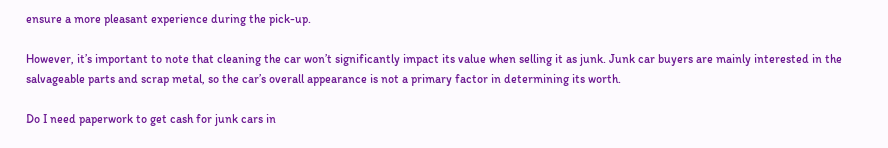ensure a more pleasant experience during the pick-up.

However, it’s important to note that cleaning the car won’t significantly impact its value when selling it as junk. Junk car buyers are mainly interested in the salvageable parts and scrap metal, so the car’s overall appearance is not a primary factor in determining its worth.

Do I need paperwork to get cash for junk cars in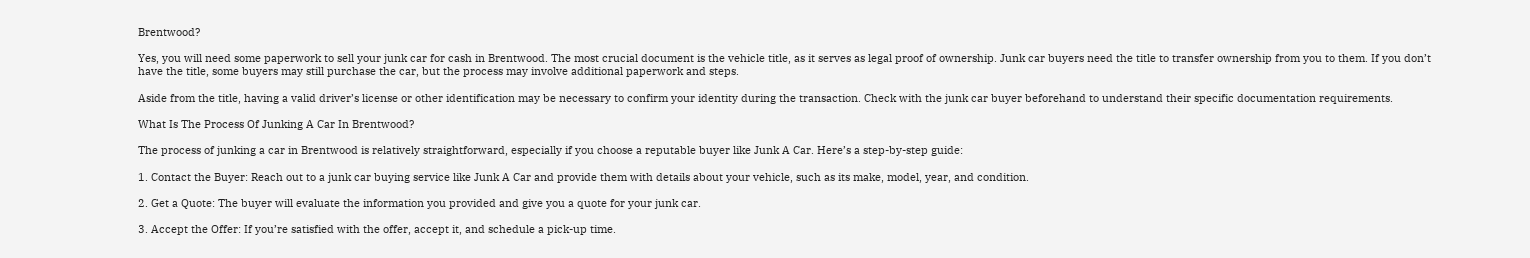Brentwood?

Yes, you will need some paperwork to sell your junk car for cash in Brentwood. The most crucial document is the vehicle title, as it serves as legal proof of ownership. Junk car buyers need the title to transfer ownership from you to them. If you don’t have the title, some buyers may still purchase the car, but the process may involve additional paperwork and steps.

Aside from the title, having a valid driver’s license or other identification may be necessary to confirm your identity during the transaction. Check with the junk car buyer beforehand to understand their specific documentation requirements.

What Is The Process Of Junking A Car In Brentwood?

The process of junking a car in Brentwood is relatively straightforward, especially if you choose a reputable buyer like Junk A Car. Here’s a step-by-step guide:

1. Contact the Buyer: Reach out to a junk car buying service like Junk A Car and provide them with details about your vehicle, such as its make, model, year, and condition.

2. Get a Quote: The buyer will evaluate the information you provided and give you a quote for your junk car.

3. Accept the Offer: If you’re satisfied with the offer, accept it, and schedule a pick-up time.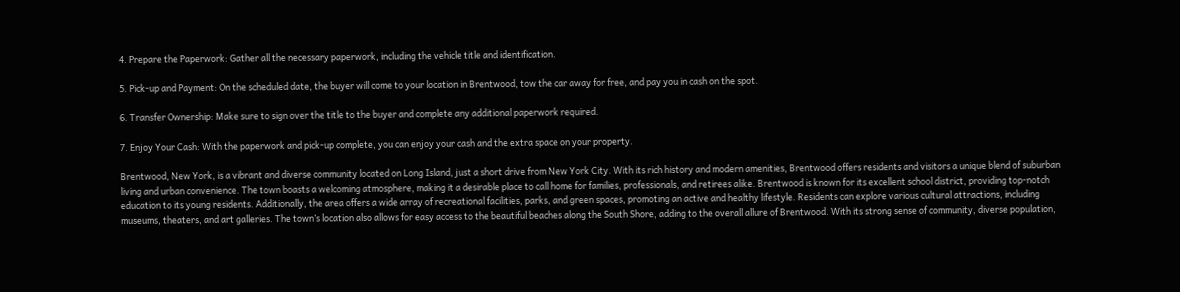4. Prepare the Paperwork: Gather all the necessary paperwork, including the vehicle title and identification.

5. Pick-up and Payment: On the scheduled date, the buyer will come to your location in Brentwood, tow the car away for free, and pay you in cash on the spot.

6. Transfer Ownership: Make sure to sign over the title to the buyer and complete any additional paperwork required.

7. Enjoy Your Cash: With the paperwork and pick-up complete, you can enjoy your cash and the extra space on your property.

Brentwood, New York, is a vibrant and diverse community located on Long Island, just a short drive from New York City. With its rich history and modern amenities, Brentwood offers residents and visitors a unique blend of suburban living and urban convenience. The town boasts a welcoming atmosphere, making it a desirable place to call home for families, professionals, and retirees alike. Brentwood is known for its excellent school district, providing top-notch education to its young residents. Additionally, the area offers a wide array of recreational facilities, parks, and green spaces, promoting an active and healthy lifestyle. Residents can explore various cultural attractions, including museums, theaters, and art galleries. The town’s location also allows for easy access to the beautiful beaches along the South Shore, adding to the overall allure of Brentwood. With its strong sense of community, diverse population,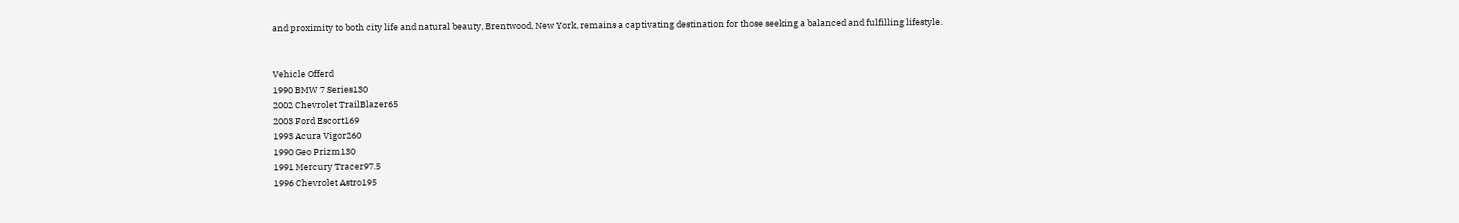and proximity to both city life and natural beauty, Brentwood, New York, remains a captivating destination for those seeking a balanced and fulfilling lifestyle.


Vehicle Offerd
1990 BMW 7 Series130
2002 Chevrolet TrailBlazer65
2003 Ford Escort169
1993 Acura Vigor260
1990 Geo Prizm130
1991 Mercury Tracer97.5
1996 Chevrolet Astro195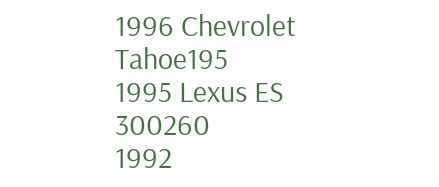1996 Chevrolet Tahoe195
1995 Lexus ES 300260
1992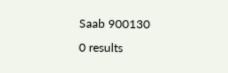Saab 900130
0 results